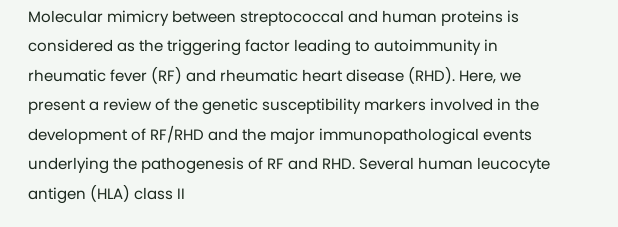Molecular mimicry between streptococcal and human proteins is considered as the triggering factor leading to autoimmunity in rheumatic fever (RF) and rheumatic heart disease (RHD). Here, we present a review of the genetic susceptibility markers involved in the development of RF/RHD and the major immunopathological events underlying the pathogenesis of RF and RHD. Several human leucocyte antigen (HLA) class II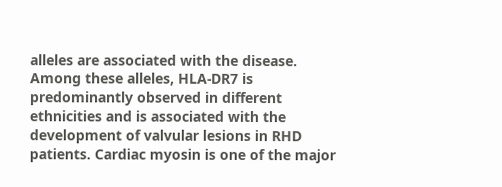alleles are associated with the disease. Among these alleles, HLA-DR7 is predominantly observed in different ethnicities and is associated with the development of valvular lesions in RHD patients. Cardiac myosin is one of the major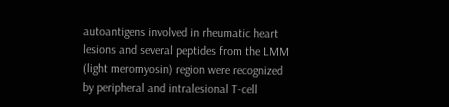autoantigens involved in rheumatic heart lesions and several peptides from the LMM (light meromyosin) region were recognized by peripheral and intralesional T-cell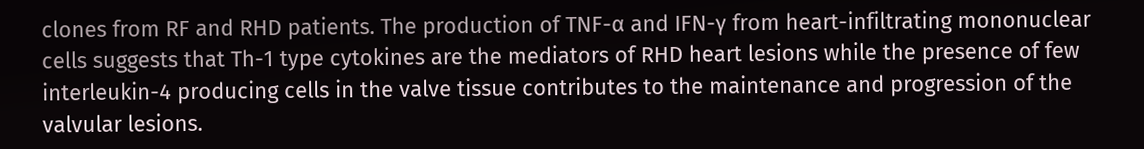clones from RF and RHD patients. The production of TNF-α and IFN-γ from heart-infiltrating mononuclear cells suggests that Th-1 type cytokines are the mediators of RHD heart lesions while the presence of few interleukin-4 producing cells in the valve tissue contributes to the maintenance and progression of the valvular lesions.